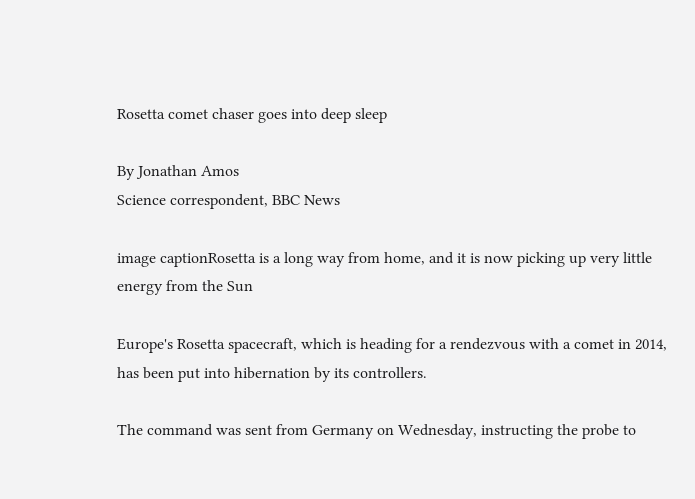Rosetta comet chaser goes into deep sleep

By Jonathan Amos
Science correspondent, BBC News

image captionRosetta is a long way from home, and it is now picking up very little energy from the Sun

Europe's Rosetta spacecraft, which is heading for a rendezvous with a comet in 2014, has been put into hibernation by its controllers.

The command was sent from Germany on Wednesday, instructing the probe to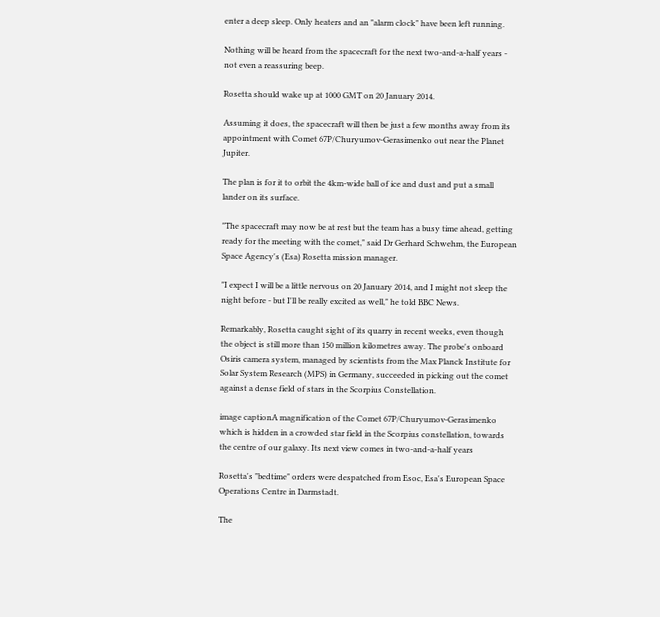enter a deep sleep. Only heaters and an "alarm clock" have been left running.

Nothing will be heard from the spacecraft for the next two-and-a-half years - not even a reassuring beep.

Rosetta should wake up at 1000 GMT on 20 January 2014.

Assuming it does, the spacecraft will then be just a few months away from its appointment with Comet 67P/Churyumov-Gerasimenko out near the Planet Jupiter.

The plan is for it to orbit the 4km-wide ball of ice and dust and put a small lander on its surface.

"The spacecraft may now be at rest but the team has a busy time ahead, getting ready for the meeting with the comet," said Dr Gerhard Schwehm, the European Space Agency's (Esa) Rosetta mission manager.

"I expect I will be a little nervous on 20 January 2014, and I might not sleep the night before - but I'll be really excited as well," he told BBC News.

Remarkably, Rosetta caught sight of its quarry in recent weeks, even though the object is still more than 150 million kilometres away. The probe's onboard Osiris camera system, managed by scientists from the Max Planck Institute for Solar System Research (MPS) in Germany, succeeded in picking out the comet against a dense field of stars in the Scorpius Constellation.

image captionA magnification of the Comet 67P/Churyumov-Gerasimenko which is hidden in a crowded star field in the Scorpius constellation, towards the centre of our galaxy. Its next view comes in two-and-a-half years

Rosetta's "bedtime" orders were despatched from Esoc, Esa's European Space Operations Centre in Darmstadt.

The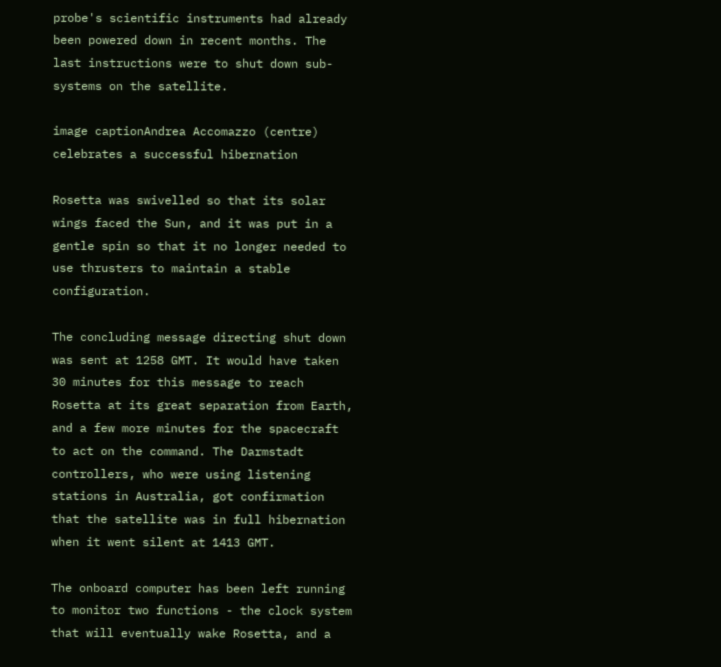probe's scientific instruments had already been powered down in recent months. The last instructions were to shut down sub-systems on the satellite.

image captionAndrea Accomazzo (centre) celebrates a successful hibernation

Rosetta was swivelled so that its solar wings faced the Sun, and it was put in a gentle spin so that it no longer needed to use thrusters to maintain a stable configuration.

The concluding message directing shut down was sent at 1258 GMT. It would have taken 30 minutes for this message to reach Rosetta at its great separation from Earth, and a few more minutes for the spacecraft to act on the command. The Darmstadt controllers, who were using listening stations in Australia, got confirmation that the satellite was in full hibernation when it went silent at 1413 GMT.

The onboard computer has been left running to monitor two functions - the clock system that will eventually wake Rosetta, and a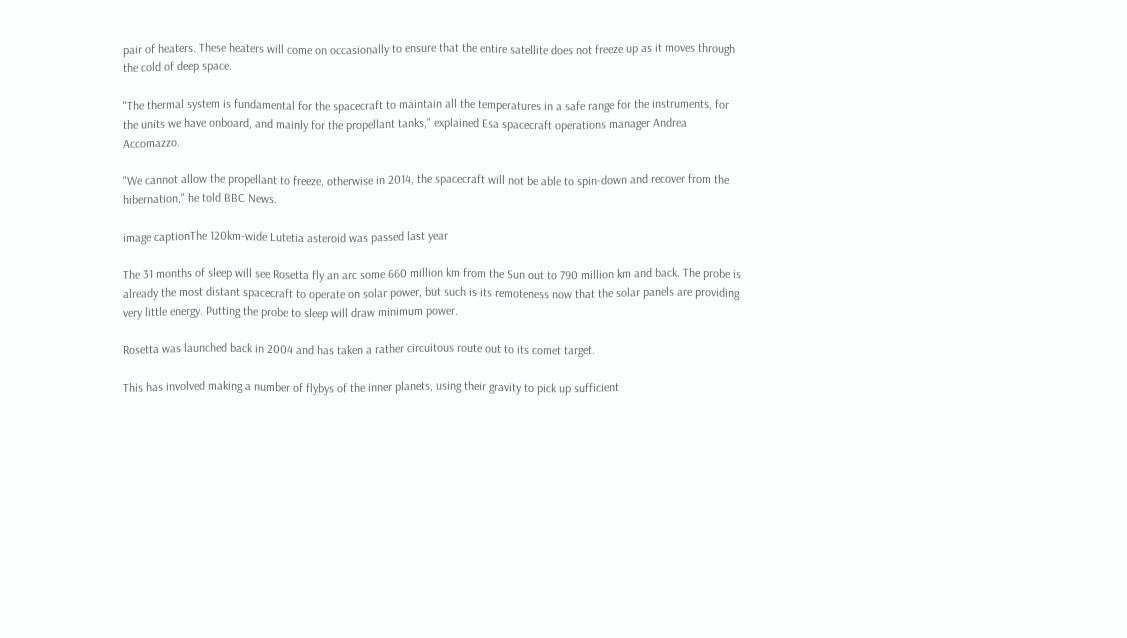pair of heaters. These heaters will come on occasionally to ensure that the entire satellite does not freeze up as it moves through the cold of deep space.

"The thermal system is fundamental for the spacecraft to maintain all the temperatures in a safe range for the instruments, for the units we have onboard, and mainly for the propellant tanks," explained Esa spacecraft operations manager Andrea Accomazzo.

"We cannot allow the propellant to freeze, otherwise in 2014, the spacecraft will not be able to spin-down and recover from the hibernation," he told BBC News.

image captionThe 120km-wide Lutetia asteroid was passed last year

The 31 months of sleep will see Rosetta fly an arc some 660 million km from the Sun out to 790 million km and back. The probe is already the most distant spacecraft to operate on solar power, but such is its remoteness now that the solar panels are providing very little energy. Putting the probe to sleep will draw minimum power.

Rosetta was launched back in 2004 and has taken a rather circuitous route out to its comet target.

This has involved making a number of flybys of the inner planets, using their gravity to pick up sufficient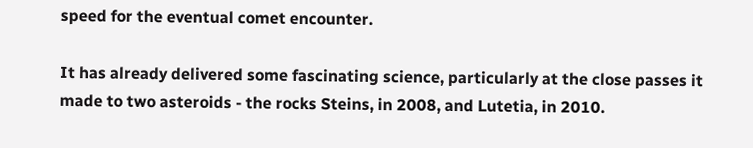speed for the eventual comet encounter.

It has already delivered some fascinating science, particularly at the close passes it made to two asteroids - the rocks Steins, in 2008, and Lutetia, in 2010.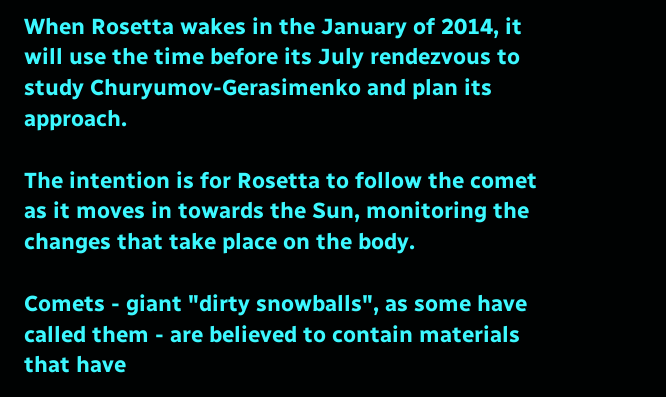When Rosetta wakes in the January of 2014, it will use the time before its July rendezvous to study Churyumov-Gerasimenko and plan its approach.

The intention is for Rosetta to follow the comet as it moves in towards the Sun, monitoring the changes that take place on the body.

Comets - giant "dirty snowballs", as some have called them - are believed to contain materials that have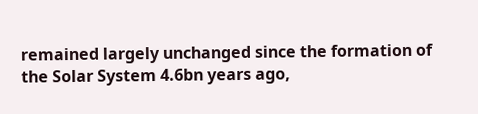remained largely unchanged since the formation of the Solar System 4.6bn years ago,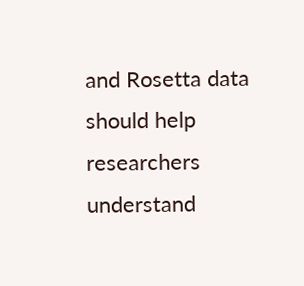and Rosetta data should help researchers understand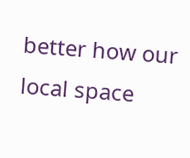better how our local space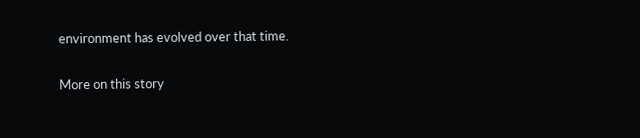environment has evolved over that time.

More on this story